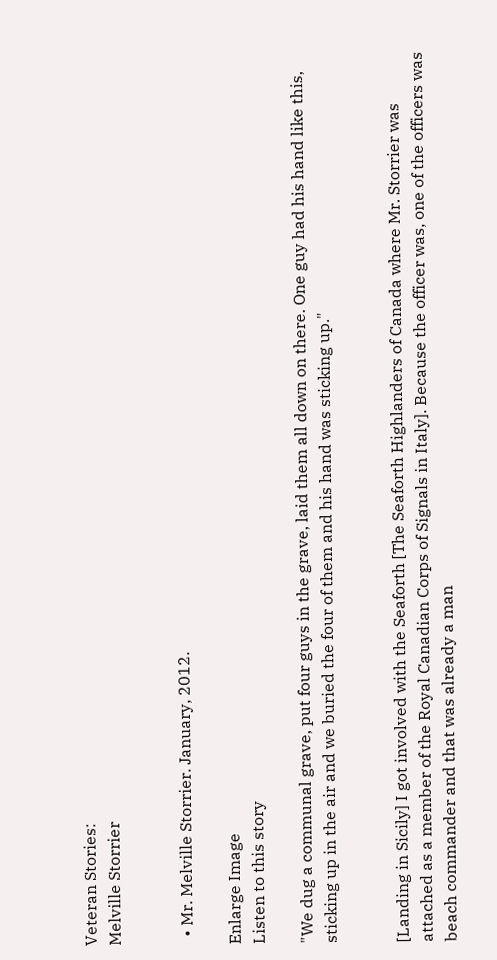Veteran Stories:
Melville Storrier


  • Mr. Melville Storrier. January, 2012.

Enlarge Image
Listen to this story

"We dug a communal grave, put four guys in the grave, laid them all down on there. One guy had his hand like this, sticking up in the air and we buried the four of them and his hand was sticking up."


[Landing in Sicily] I got involved with the Seaforth [The Seaforth Highlanders of Canada where Mr. Storrier was attached as a member of the Royal Canadian Corps of Signals in Italy]. Because the officer was, one of the officers was beach commander and that was already a man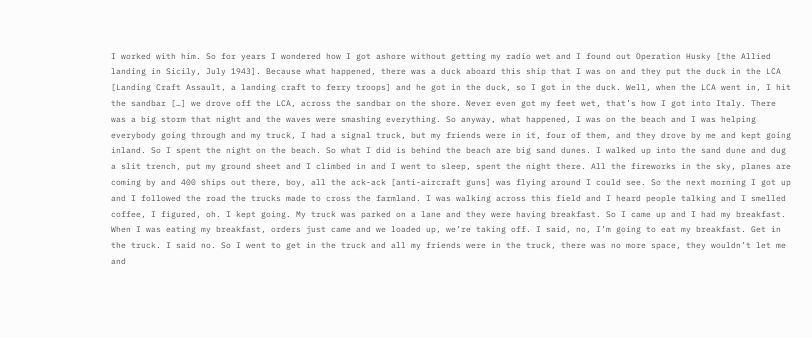I worked with him. So for years I wondered how I got ashore without getting my radio wet and I found out Operation Husky [the Allied landing in Sicily, July 1943]. Because what happened, there was a duck aboard this ship that I was on and they put the duck in the LCA [Landing Craft Assault, a landing craft to ferry troops] and he got in the duck, so I got in the duck. Well, when the LCA went in, I hit the sandbar […] we drove off the LCA, across the sandbar on the shore. Never even got my feet wet, that’s how I got into Italy. There was a big storm that night and the waves were smashing everything. So anyway, what happened, I was on the beach and I was helping everybody going through and my truck, I had a signal truck, but my friends were in it, four of them, and they drove by me and kept going inland. So I spent the night on the beach. So what I did is behind the beach are big sand dunes. I walked up into the sand dune and dug a slit trench, put my ground sheet and I climbed in and I went to sleep, spent the night there. All the fireworks in the sky, planes are coming by and 400 ships out there, boy, all the ack-ack [anti-aircraft guns] was flying around I could see. So the next morning I got up and I followed the road the trucks made to cross the farmland. I was walking across this field and I heard people talking and I smelled coffee, I figured, oh. I kept going. My truck was parked on a lane and they were having breakfast. So I came up and I had my breakfast. When I was eating my breakfast, orders just came and we loaded up, we’re taking off. I said, no, I’m going to eat my breakfast. Get in the truck. I said no. So I went to get in the truck and all my friends were in the truck, there was no more space, they wouldn’t let me and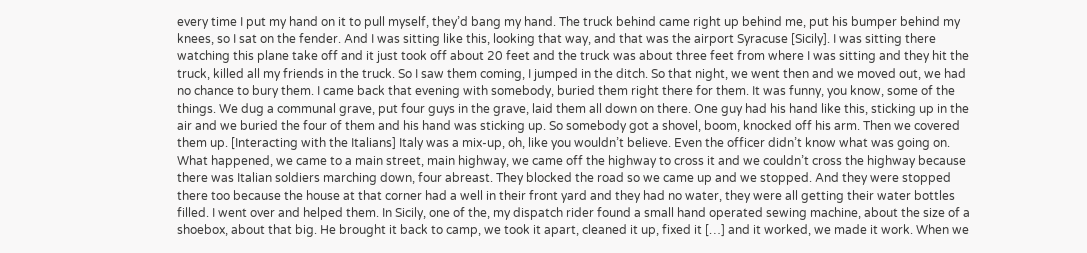every time I put my hand on it to pull myself, they’d bang my hand. The truck behind came right up behind me, put his bumper behind my knees, so I sat on the fender. And I was sitting like this, looking that way, and that was the airport Syracuse [Sicily]. I was sitting there watching this plane take off and it just took off about 20 feet and the truck was about three feet from where I was sitting and they hit the truck, killed all my friends in the truck. So I saw them coming, I jumped in the ditch. So that night, we went then and we moved out, we had no chance to bury them. I came back that evening with somebody, buried them right there for them. It was funny, you know, some of the things. We dug a communal grave, put four guys in the grave, laid them all down on there. One guy had his hand like this, sticking up in the air and we buried the four of them and his hand was sticking up. So somebody got a shovel, boom, knocked off his arm. Then we covered them up. [Interacting with the Italians] Italy was a mix-up, oh, like you wouldn’t believe. Even the officer didn’t know what was going on. What happened, we came to a main street, main highway, we came off the highway to cross it and we couldn’t cross the highway because there was Italian soldiers marching down, four abreast. They blocked the road so we came up and we stopped. And they were stopped there too because the house at that corner had a well in their front yard and they had no water, they were all getting their water bottles filled. I went over and helped them. In Sicily, one of the, my dispatch rider found a small hand operated sewing machine, about the size of a shoebox, about that big. He brought it back to camp, we took it apart, cleaned it up, fixed it […] and it worked, we made it work. When we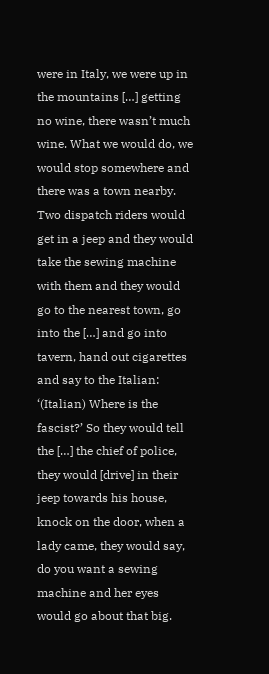were in Italy, we were up in the mountains […] getting no wine, there wasn’t much wine. What we would do, we would stop somewhere and there was a town nearby. Two dispatch riders would get in a jeep and they would take the sewing machine with them and they would go to the nearest town, go into the […] and go into tavern, hand out cigarettes and say to the Italian: ‘(Italian) Where is the fascist?’ So they would tell the […] the chief of police, they would [drive] in their jeep towards his house, knock on the door, when a lady came, they would say, do you want a sewing machine and her eyes would go about that big.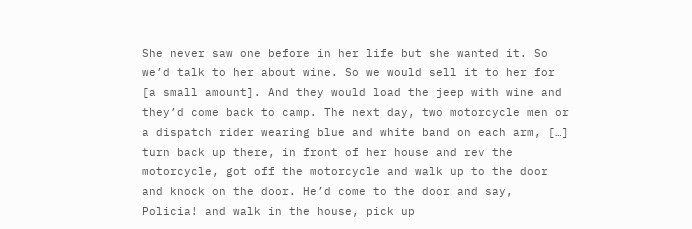She never saw one before in her life but she wanted it. So we’d talk to her about wine. So we would sell it to her for [a small amount]. And they would load the jeep with wine and they’d come back to camp. The next day, two motorcycle men or a dispatch rider wearing blue and white band on each arm, […] turn back up there, in front of her house and rev the motorcycle, got off the motorcycle and walk up to the door and knock on the door. He’d come to the door and say, Policia! and walk in the house, pick up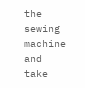the sewing machine and take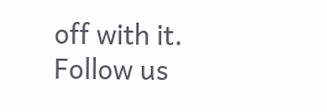off with it.
Follow us